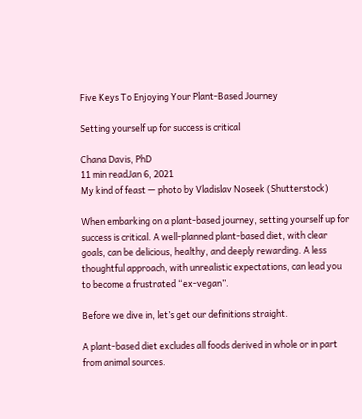Five Keys To Enjoying Your Plant-Based Journey

Setting yourself up for success is critical

Chana Davis, PhD
11 min readJan 6, 2021
My kind of feast — photo by Vladislav Noseek (Shutterstock)

When embarking on a plant-based journey, setting yourself up for success is critical. A well-planned plant-based diet, with clear goals, can be delicious, healthy, and deeply rewarding. A less thoughtful approach, with unrealistic expectations, can lead you to become a frustrated “ex-vegan”.

Before we dive in, let’s get our definitions straight.

A plant-based diet excludes all foods derived in whole or in part from animal sources.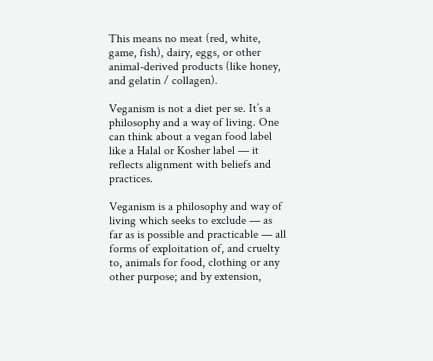This means no meat (red, white, game, fish), dairy, eggs, or other animal-derived products (like honey, and gelatin / collagen).

Veganism is not a diet per se. It’s a philosophy and a way of living. One can think about a vegan food label like a Halal or Kosher label — it reflects alignment with beliefs and practices.

Veganism is a philosophy and way of living which seeks to exclude — as far as is possible and practicable — all forms of exploitation of, and cruelty to, animals for food, clothing or any other purpose; and by extension,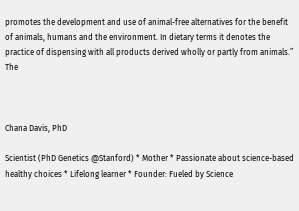promotes the development and use of animal-free alternatives for the benefit of animals, humans and the environment. In dietary terms it denotes the practice of dispensing with all products derived wholly or partly from animals.” The



Chana Davis, PhD

Scientist (PhD Genetics @Stanford) * Mother * Passionate about science-based healthy choices * Lifelong learner * Founder: Fueled by Science